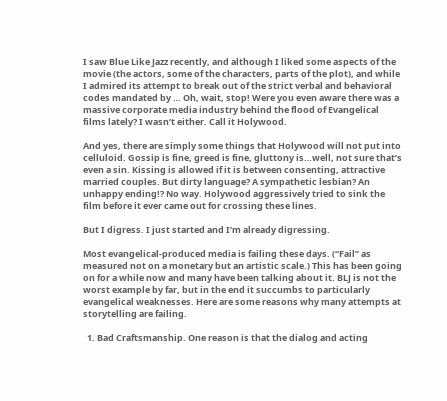I saw Blue Like Jazz recently, and although I liked some aspects of the movie (the actors, some of the characters, parts of the plot), and while I admired its attempt to break out of the strict verbal and behavioral codes mandated by … Oh, wait, stop! Were you even aware there was a massive corporate media industry behind the flood of Evangelical films lately? I wasn’t either. Call it Holywood.

And yes, there are simply some things that Holywood will not put into celluloid. Gossip is fine, greed is fine, gluttony is…well, not sure that’s even a sin. Kissing is allowed if it is between consenting, attractive married couples. But dirty language? A sympathetic lesbian? An unhappy ending!? No way. Holywood aggressively tried to sink the film before it ever came out for crossing these lines.

But I digress. I just started and I’m already digressing.

Most evangelical-produced media is failing these days. (“Fail” as measured not on a monetary but an artistic scale.) This has been going on for a while now and many have been talking about it. BLJ is not the worst example by far, but in the end it succumbs to particularly evangelical weaknesses. Here are some reasons why many attempts at storytelling are failing.

  1. Bad Craftsmanship. One reason is that the dialog and acting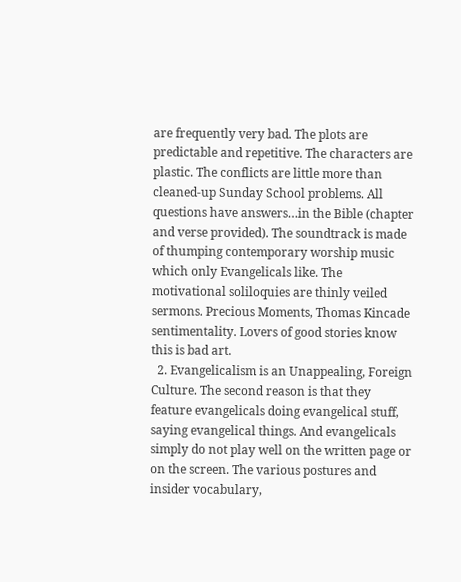are frequently very bad. The plots are predictable and repetitive. The characters are plastic. The conflicts are little more than cleaned-up Sunday School problems. All questions have answers…in the Bible (chapter and verse provided). The soundtrack is made of thumping contemporary worship music which only Evangelicals like. The motivational soliloquies are thinly veiled sermons. Precious Moments, Thomas Kincade sentimentality. Lovers of good stories know this is bad art.
  2. Evangelicalism is an Unappealing, Foreign Culture. The second reason is that they feature evangelicals doing evangelical stuff, saying evangelical things. And evangelicals simply do not play well on the written page or on the screen. The various postures and insider vocabulary,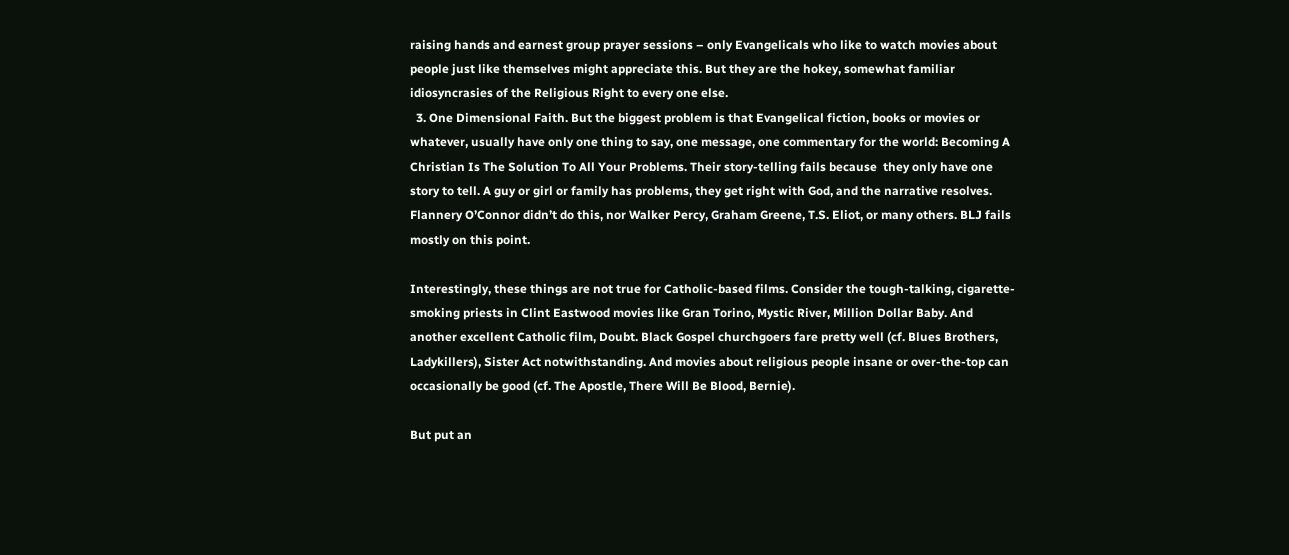raising hands and earnest group prayer sessions – only Evangelicals who like to watch movies about people just like themselves might appreciate this. But they are the hokey, somewhat familiar idiosyncrasies of the Religious Right to every one else.
  3. One Dimensional Faith. But the biggest problem is that Evangelical fiction, books or movies or whatever, usually have only one thing to say, one message, one commentary for the world: Becoming A Christian Is The Solution To All Your Problems. Their story-telling fails because  they only have one story to tell. A guy or girl or family has problems, they get right with God, and the narrative resolves. Flannery O’Connor didn’t do this, nor Walker Percy, Graham Greene, T.S. Eliot, or many others. BLJ fails mostly on this point.

Interestingly, these things are not true for Catholic-based films. Consider the tough-talking, cigarette-smoking priests in Clint Eastwood movies like Gran Torino, Mystic River, Million Dollar Baby. And another excellent Catholic film, Doubt. Black Gospel churchgoers fare pretty well (cf. Blues Brothers, Ladykillers), Sister Act notwithstanding. And movies about religious people insane or over-the-top can occasionally be good (cf. The Apostle, There Will Be Blood, Bernie).

But put an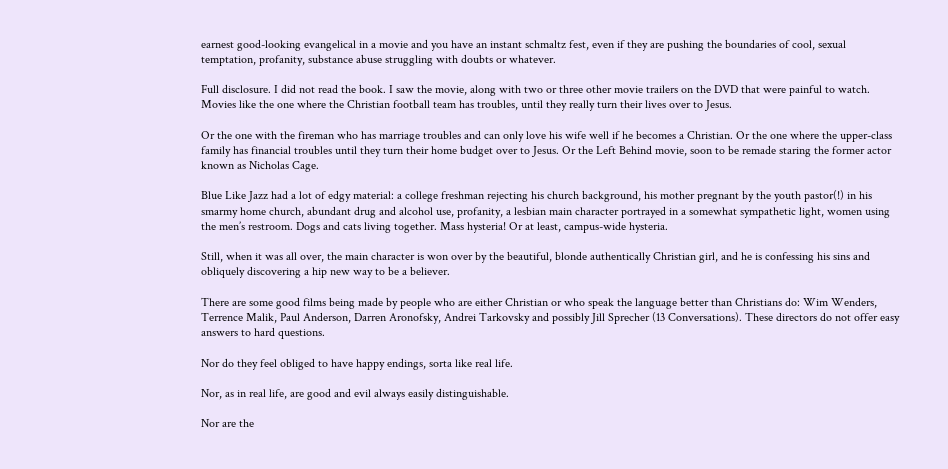earnest good-looking evangelical in a movie and you have an instant schmaltz fest, even if they are pushing the boundaries of cool, sexual temptation, profanity, substance abuse struggling with doubts or whatever.

Full disclosure. I did not read the book. I saw the movie, along with two or three other movie trailers on the DVD that were painful to watch. Movies like the one where the Christian football team has troubles, until they really turn their lives over to Jesus.

Or the one with the fireman who has marriage troubles and can only love his wife well if he becomes a Christian. Or the one where the upper-class family has financial troubles until they turn their home budget over to Jesus. Or the Left Behind movie, soon to be remade staring the former actor known as Nicholas Cage.

Blue Like Jazz had a lot of edgy material: a college freshman rejecting his church background, his mother pregnant by the youth pastor(!) in his smarmy home church, abundant drug and alcohol use, profanity, a lesbian main character portrayed in a somewhat sympathetic light, women using the men’s restroom. Dogs and cats living together. Mass hysteria! Or at least, campus-wide hysteria.

Still, when it was all over, the main character is won over by the beautiful, blonde authentically Christian girl, and he is confessing his sins and obliquely discovering a hip new way to be a believer.

There are some good films being made by people who are either Christian or who speak the language better than Christians do: Wim Wenders, Terrence Malik, Paul Anderson, Darren Aronofsky, Andrei Tarkovsky and possibly Jill Sprecher (13 Conversations). These directors do not offer easy answers to hard questions.

Nor do they feel obliged to have happy endings, sorta like real life.

Nor, as in real life, are good and evil always easily distinguishable.

Nor are the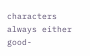characters always either good-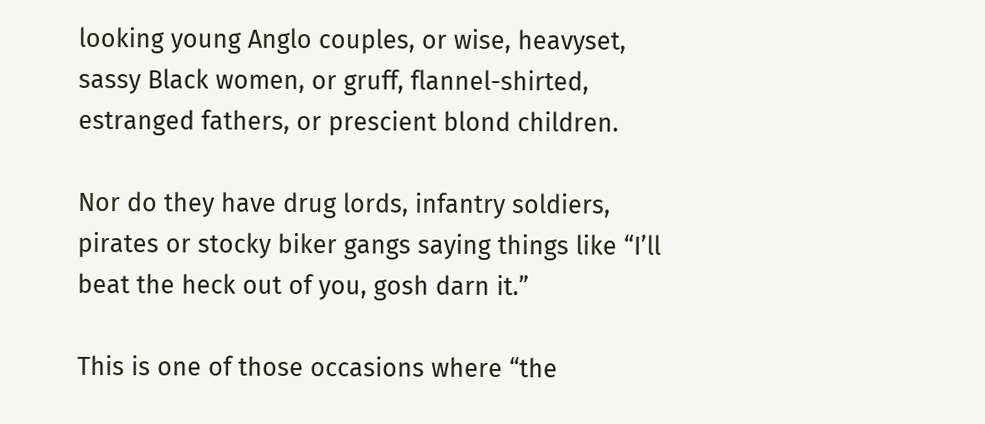looking young Anglo couples, or wise, heavyset, sassy Black women, or gruff, flannel-shirted, estranged fathers, or prescient blond children.

Nor do they have drug lords, infantry soldiers, pirates or stocky biker gangs saying things like “I’ll beat the heck out of you, gosh darn it.”

This is one of those occasions where “the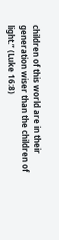children of this world are in their generation wiser than the children of light.” (Luke 16:8)